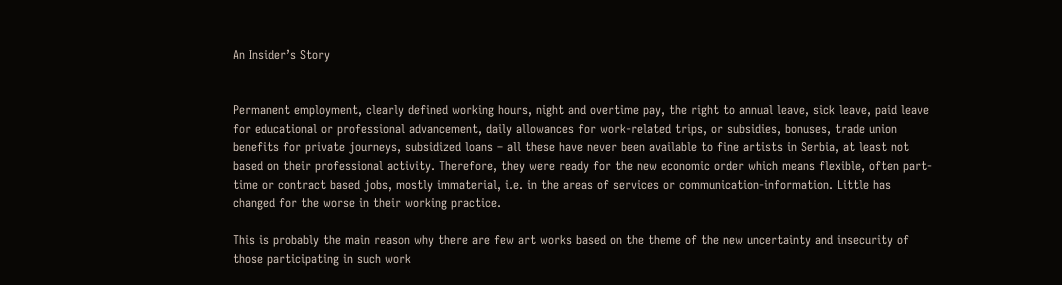An Insider’s Story


Permanent employment, clearly defined working hours, night and overtime pay, the right to annual leave, sick leave, paid leave for educational or professional advancement, daily allowances for work-related trips, or subsidies, bonuses, trade union benefits for private journeys, subsidized loans – all these have never been available to fine artists in Serbia, at least not based on their professional activity. Therefore, they were ready for the new economic order which means flexible, often part-time or contract based jobs, mostly immaterial, i.e. in the areas of services or communication-information. Little has changed for the worse in their working practice.

This is probably the main reason why there are few art works based on the theme of the new uncertainty and insecurity of those participating in such work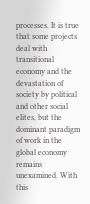processes. It is true that some projects deal with transitional economy and the devastation of society by political and other social elites, but the dominant paradigm of work in the global economy remains unexamined. With this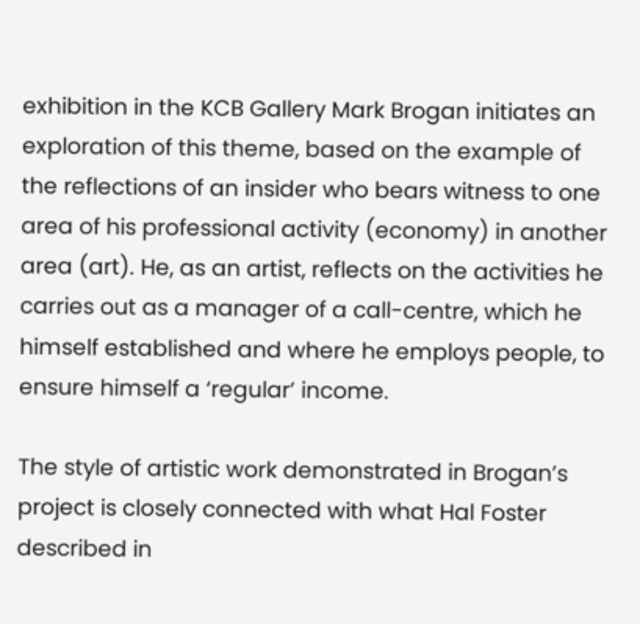exhibition in the KCB Gallery Mark Brogan initiates an exploration of this theme, based on the example of the reflections of an insider who bears witness to one area of his professional activity (economy) in another area (art). He, as an artist, reflects on the activities he carries out as a manager of a call-centre, which he himself established and where he employs people, to ensure himself a ‘regular’ income.

The style of artistic work demonstrated in Brogan’s project is closely connected with what Hal Foster described in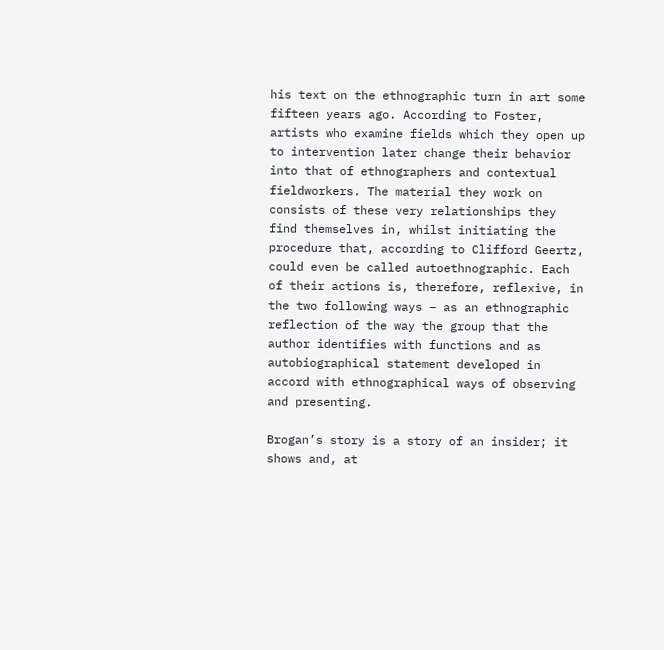his text on the ethnographic turn in art some fifteen years ago. According to Foster, artists who examine fields which they open up to intervention later change their behavior into that of ethnographers and contextual fieldworkers. The material they work on consists of these very relationships they find themselves in, whilst initiating the procedure that, according to Clifford Geertz, could even be called autoethnographic. Each of their actions is, therefore, reflexive, in the two following ways – as an ethnographic reflection of the way the group that the author identifies with functions and as autobiographical statement developed in accord with ethnographical ways of observing and presenting.

Brogan’s story is a story of an insider; it shows and, at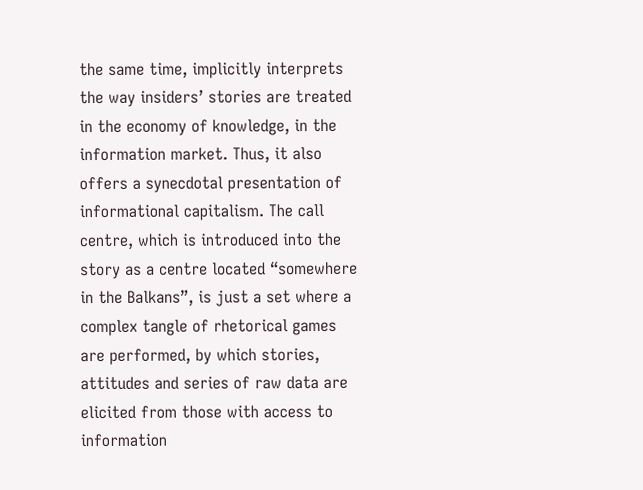the same time, implicitly interprets the way insiders’ stories are treated in the economy of knowledge, in the information market. Thus, it also offers a synecdotal presentation of informational capitalism. The call centre, which is introduced into the story as a centre located “somewhere in the Balkans”, is just a set where a complex tangle of rhetorical games are performed, by which stories, attitudes and series of raw data are elicited from those with access to information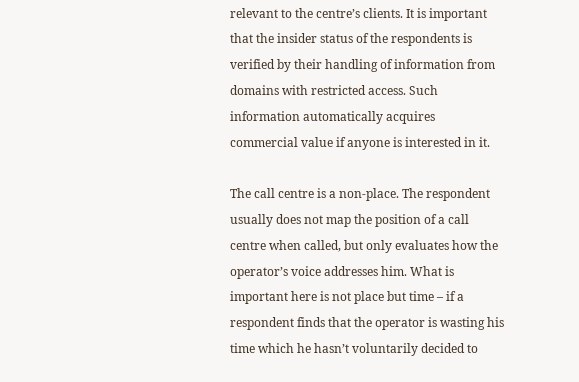relevant to the centre’s clients. It is important that the insider status of the respondents is verified by their handling of information from domains with restricted access. Such information automatically acquires commercial value if anyone is interested in it.

The call centre is a non-place. The respondent usually does not map the position of a call centre when called, but only evaluates how the operator’s voice addresses him. What is important here is not place but time – if a respondent finds that the operator is wasting his time which he hasn’t voluntarily decided to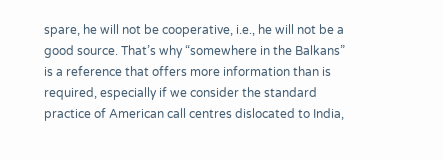spare, he will not be cooperative, i.e., he will not be a good source. That’s why “somewhere in the Balkans” is a reference that offers more information than is required, especially if we consider the standard practice of American call centres dislocated to India,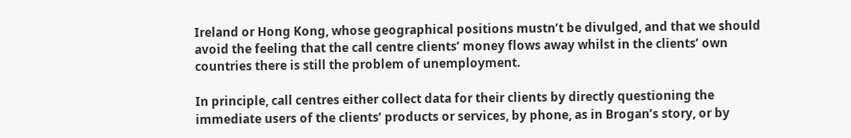Ireland or Hong Kong, whose geographical positions mustn’t be divulged, and that we should avoid the feeling that the call centre clients’ money flows away whilst in the clients’ own countries there is still the problem of unemployment.

In principle, call centres either collect data for their clients by directly questioning the immediate users of the clients’ products or services, by phone, as in Brogan’s story, or by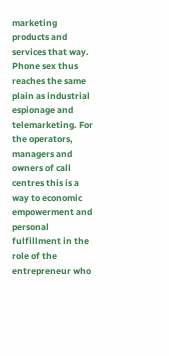marketing products and services that way. Phone sex thus reaches the same plain as industrial espionage and telemarketing. For the operators, managers and owners of call centres this is a way to economic empowerment and personal fulfillment in the role of the entrepreneur who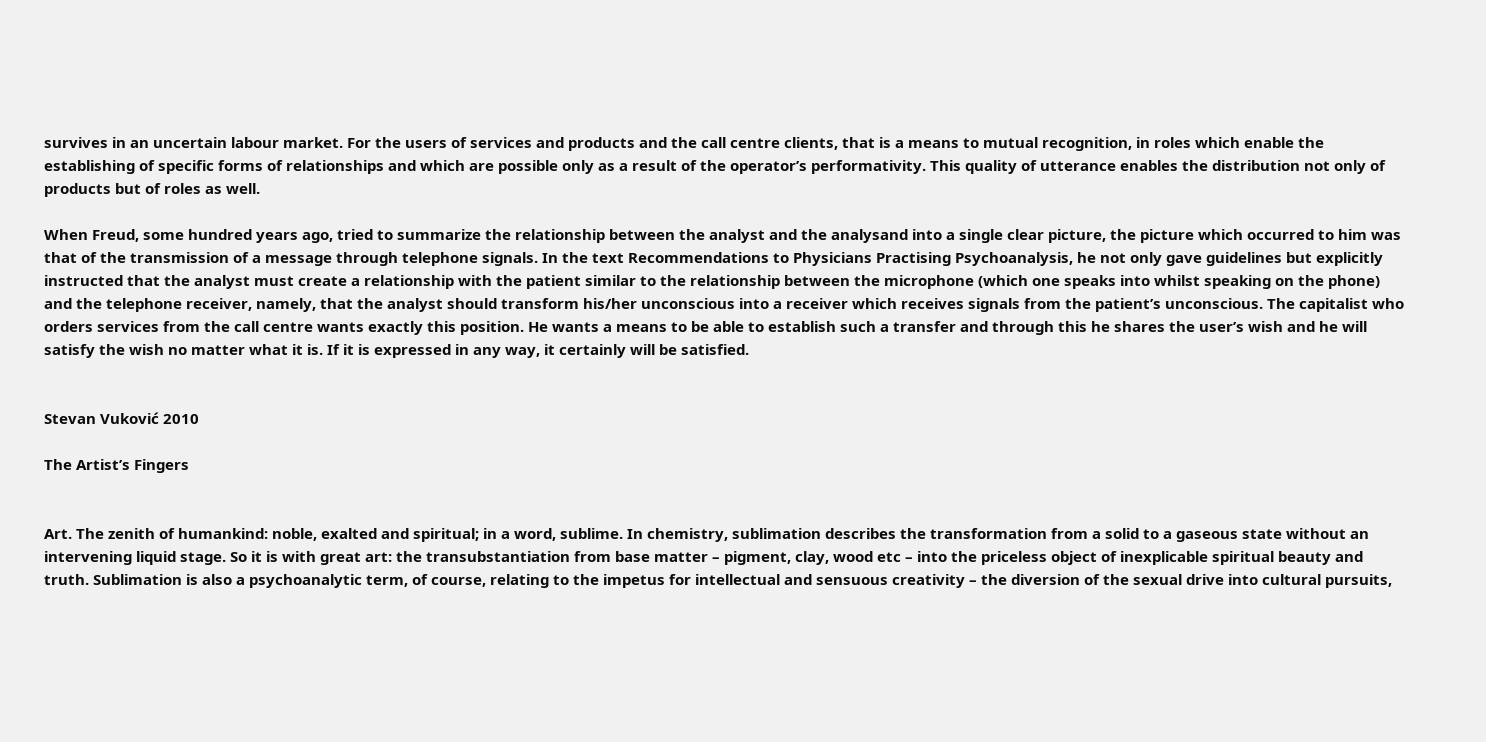survives in an uncertain labour market. For the users of services and products and the call centre clients, that is a means to mutual recognition, in roles which enable the establishing of specific forms of relationships and which are possible only as a result of the operator’s performativity. This quality of utterance enables the distribution not only of products but of roles as well.

When Freud, some hundred years ago, tried to summarize the relationship between the analyst and the analysand into a single clear picture, the picture which occurred to him was that of the transmission of a message through telephone signals. In the text Recommendations to Physicians Practising Psychoanalysis, he not only gave guidelines but explicitly instructed that the analyst must create a relationship with the patient similar to the relationship between the microphone (which one speaks into whilst speaking on the phone) and the telephone receiver, namely, that the analyst should transform his/her unconscious into a receiver which receives signals from the patient’s unconscious. The capitalist who orders services from the call centre wants exactly this position. He wants a means to be able to establish such a transfer and through this he shares the user’s wish and he will satisfy the wish no matter what it is. If it is expressed in any way, it certainly will be satisfied.


Stevan Vuković 2010

The Artist’s Fingers


Art. The zenith of humankind: noble, exalted and spiritual; in a word, sublime. In chemistry, sublimation describes the transformation from a solid to a gaseous state without an intervening liquid stage. So it is with great art: the transubstantiation from base matter – pigment, clay, wood etc – into the priceless object of inexplicable spiritual beauty and truth. Sublimation is also a psychoanalytic term, of course, relating to the impetus for intellectual and sensuous creativity – the diversion of the sexual drive into cultural pursuits,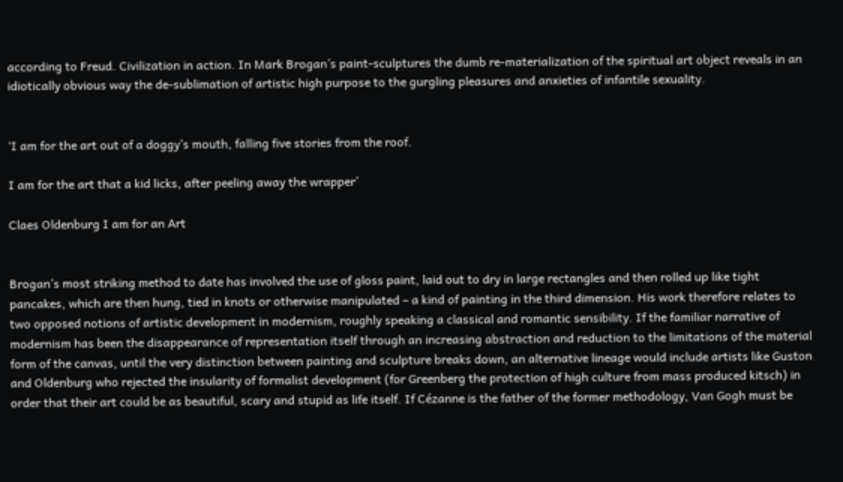according to Freud. Civilization in action. In Mark Brogan’s paint-sculptures the dumb re-materialization of the spiritual art object reveals in an idiotically obvious way the de-sublimation of artistic high purpose to the gurgling pleasures and anxieties of infantile sexuality.


‘I am for the art out of a doggy’s mouth, falling five stories from the roof.

I am for the art that a kid licks, after peeling away the wrapper’

Claes Oldenburg I am for an Art


Brogan’s most striking method to date has involved the use of gloss paint, laid out to dry in large rectangles and then rolled up like tight pancakes, which are then hung, tied in knots or otherwise manipulated – a kind of painting in the third dimension. His work therefore relates to two opposed notions of artistic development in modernism, roughly speaking a classical and romantic sensibility. If the familiar narrative of modernism has been the disappearance of representation itself through an increasing abstraction and reduction to the limitations of the material form of the canvas, until the very distinction between painting and sculpture breaks down, an alternative lineage would include artists like Guston and Oldenburg who rejected the insularity of formalist development (for Greenberg the protection of high culture from mass produced kitsch) in order that their art could be as beautiful, scary and stupid as life itself. If Cézanne is the father of the former methodology, Van Gogh must be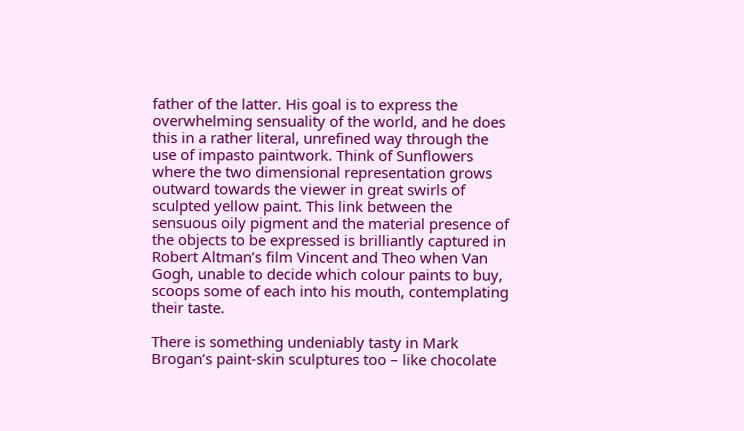father of the latter. His goal is to express the overwhelming sensuality of the world, and he does this in a rather literal, unrefined way through the use of impasto paintwork. Think of Sunflowers where the two dimensional representation grows outward towards the viewer in great swirls of sculpted yellow paint. This link between the sensuous oily pigment and the material presence of the objects to be expressed is brilliantly captured in Robert Altman’s film Vincent and Theo when Van Gogh, unable to decide which colour paints to buy, scoops some of each into his mouth, contemplating their taste.

There is something undeniably tasty in Mark Brogan’s paint-skin sculptures too – like chocolate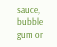sauce, bubble gum or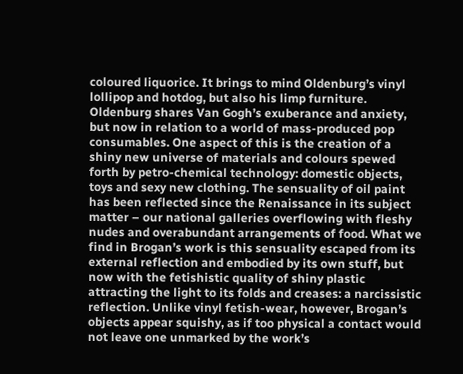coloured liquorice. It brings to mind Oldenburg’s vinyl lollipop and hotdog, but also his limp furniture. Oldenburg shares Van Gogh’s exuberance and anxiety, but now in relation to a world of mass-produced pop consumables. One aspect of this is the creation of a shiny new universe of materials and colours spewed forth by petro-chemical technology: domestic objects, toys and sexy new clothing. The sensuality of oil paint has been reflected since the Renaissance in its subject matter – our national galleries overflowing with fleshy nudes and overabundant arrangements of food. What we find in Brogan’s work is this sensuality escaped from its external reflection and embodied by its own stuff, but now with the fetishistic quality of shiny plastic attracting the light to its folds and creases: a narcissistic reflection. Unlike vinyl fetish-wear, however, Brogan’s objects appear squishy, as if too physical a contact would not leave one unmarked by the work’s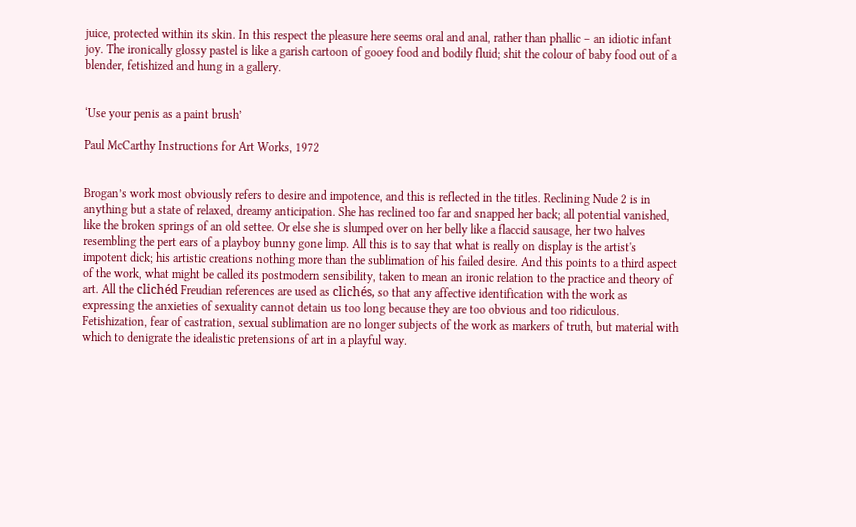juice, protected within its skin. In this respect the pleasure here seems oral and anal, rather than phallic – an idiotic infant joy. The ironically glossy pastel is like a garish cartoon of gooey food and bodily fluid; shit the colour of baby food out of a blender, fetishized and hung in a gallery.


‘Use your penis as a paint brush’

Paul McCarthy Instructions for Art Works, 1972


Brogan’s work most obviously refers to desire and impotence, and this is reflected in the titles. Reclining Nude 2 is in anything but a state of relaxed, dreamy anticipation. She has reclined too far and snapped her back; all potential vanished, like the broken springs of an old settee. Or else she is slumped over on her belly like a flaccid sausage, her two halves resembling the pert ears of a playboy bunny gone limp. All this is to say that what is really on display is the artist's impotent dick; his artistic creations nothing more than the sublimation of his failed desire. And this points to a third aspect of the work, what might be called its postmodern sensibility, taken to mean an ironic relation to the practice and theory of art. All the clichéd Freudian references are used as clichés, so that any affective identification with the work as expressing the anxieties of sexuality cannot detain us too long because they are too obvious and too ridiculous. Fetishization, fear of castration, sexual sublimation are no longer subjects of the work as markers of truth, but material with which to denigrate the idealistic pretensions of art in a playful way.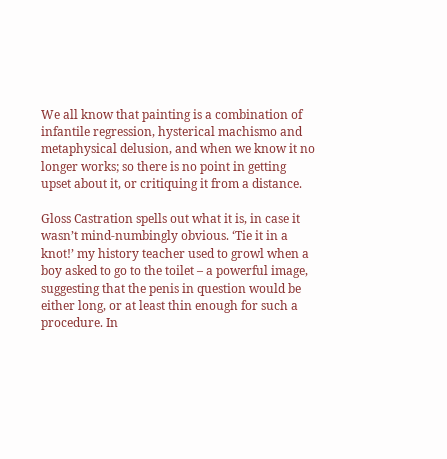We all know that painting is a combination of infantile regression, hysterical machismo and metaphysical delusion, and when we know it no longer works; so there is no point in getting upset about it, or critiquing it from a distance.

Gloss Castration spells out what it is, in case it wasn’t mind-numbingly obvious. ‘Tie it in a knot!’ my history teacher used to growl when a boy asked to go to the toilet – a powerful image, suggesting that the penis in question would be either long, or at least thin enough for such a procedure. In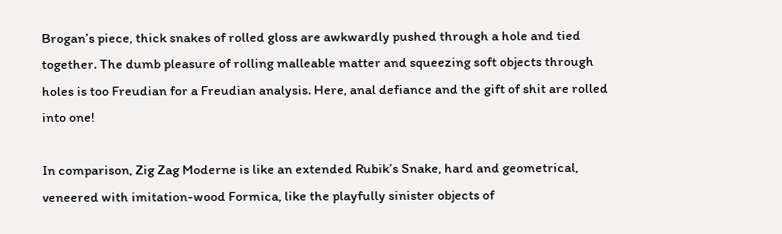Brogan’s piece, thick snakes of rolled gloss are awkwardly pushed through a hole and tied together. The dumb pleasure of rolling malleable matter and squeezing soft objects through holes is too Freudian for a Freudian analysis. Here, anal defiance and the gift of shit are rolled into one!

In comparison, Zig Zag Moderne is like an extended Rubik’s Snake, hard and geometrical, veneered with imitation-wood Formica, like the playfully sinister objects of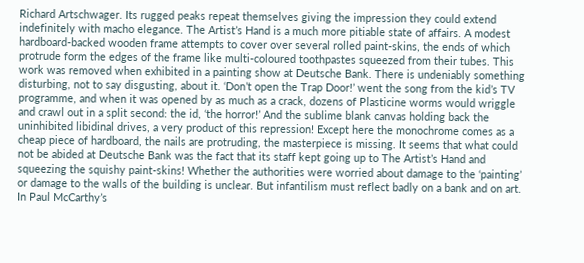Richard Artschwager. Its rugged peaks repeat themselves giving the impression they could extend indefinitely with macho elegance. The Artist’s Hand is a much more pitiable state of affairs. A modest hardboard-backed wooden frame attempts to cover over several rolled paint-skins, the ends of which protrude form the edges of the frame like multi-coloured toothpastes squeezed from their tubes. This work was removed when exhibited in a painting show at Deutsche Bank. There is undeniably something disturbing, not to say disgusting, about it. ‘Don’t open the Trap Door!’ went the song from the kid’s TV programme, and when it was opened by as much as a crack, dozens of Plasticine worms would wriggle and crawl out in a split second: the id, ‘the horror!’ And the sublime blank canvas holding back the uninhibited libidinal drives, a very product of this repression! Except here the monochrome comes as a cheap piece of hardboard, the nails are protruding, the masterpiece is missing. It seems that what could not be abided at Deutsche Bank was the fact that its staff kept going up to The Artist’s Hand and squeezing the squishy paint-skins! Whether the authorities were worried about damage to the ‘painting’ or damage to the walls of the building is unclear. But infantilism must reflect badly on a bank and on art. In Paul McCarthy’s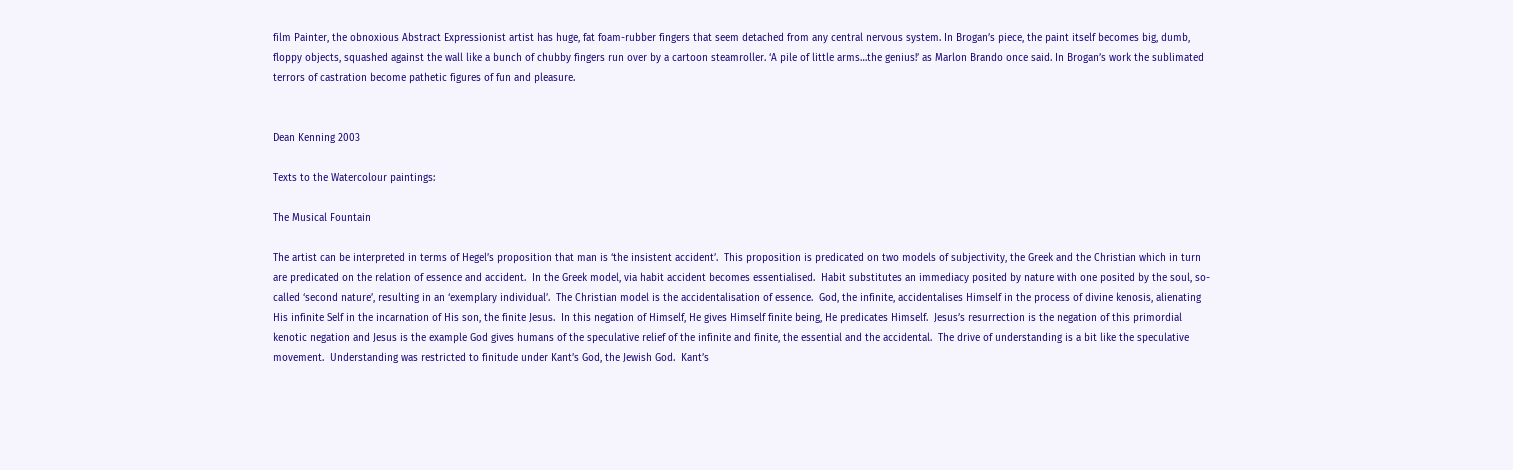film Painter, the obnoxious Abstract Expressionist artist has huge, fat foam-rubber fingers that seem detached from any central nervous system. In Brogan’s piece, the paint itself becomes big, dumb, floppy objects, squashed against the wall like a bunch of chubby fingers run over by a cartoon steamroller. ‘A pile of little arms…the genius!’ as Marlon Brando once said. In Brogan’s work the sublimated terrors of castration become pathetic figures of fun and pleasure.


Dean Kenning 2003

Texts to the Watercolour paintings:

The Musical Fountain

The artist can be interpreted in terms of Hegel’s proposition that man is ‘the insistent accident’.  This proposition is predicated on two models of subjectivity, the Greek and the Christian which in turn are predicated on the relation of essence and accident.  In the Greek model, via habit accident becomes essentialised.  Habit substitutes an immediacy posited by nature with one posited by the soul, so-called ‘second nature’, resulting in an ‘exemplary individual’.  The Christian model is the accidentalisation of essence.  God, the infinite, accidentalises Himself in the process of divine kenosis, alienating His infinite Self in the incarnation of His son, the finite Jesus.  In this negation of Himself, He gives Himself finite being, He predicates Himself.  Jesus’s resurrection is the negation of this primordial kenotic negation and Jesus is the example God gives humans of the speculative relief of the infinite and finite, the essential and the accidental.  The drive of understanding is a bit like the speculative movement.  Understanding was restricted to finitude under Kant’s God, the Jewish God.  Kant’s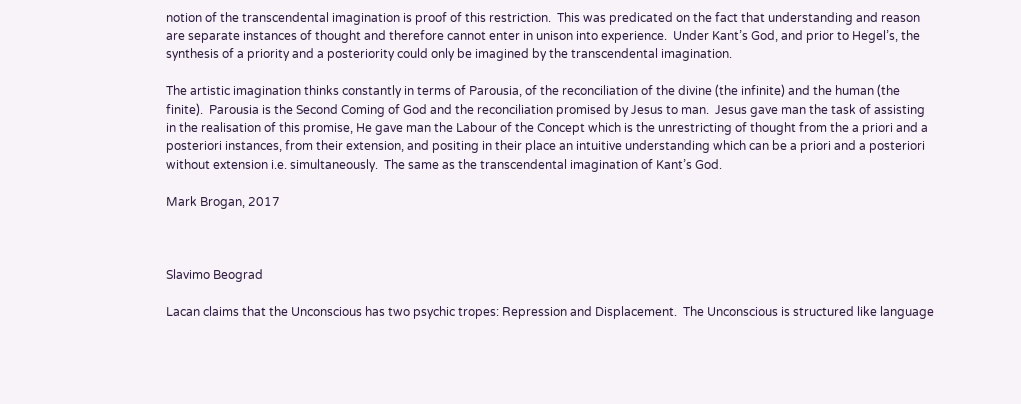notion of the transcendental imagination is proof of this restriction.  This was predicated on the fact that understanding and reason are separate instances of thought and therefore cannot enter in unison into experience.  Under Kant’s God, and prior to Hegel’s, the synthesis of a priority and a posteriority could only be imagined by the transcendental imagination.

The artistic imagination thinks constantly in terms of Parousia, of the reconciliation of the divine (the infinite) and the human (the finite).  Parousia is the Second Coming of God and the reconciliation promised by Jesus to man.  Jesus gave man the task of assisting in the realisation of this promise, He gave man the Labour of the Concept which is the unrestricting of thought from the a priori and a posteriori instances, from their extension, and positing in their place an intuitive understanding which can be a priori and a posteriori without extension i.e. simultaneously.  The same as the transcendental imagination of Kant’s God.

Mark Brogan, 2017



Slavimo Beograd

Lacan claims that the Unconscious has two psychic tropes: Repression and Displacement.  The Unconscious is structured like language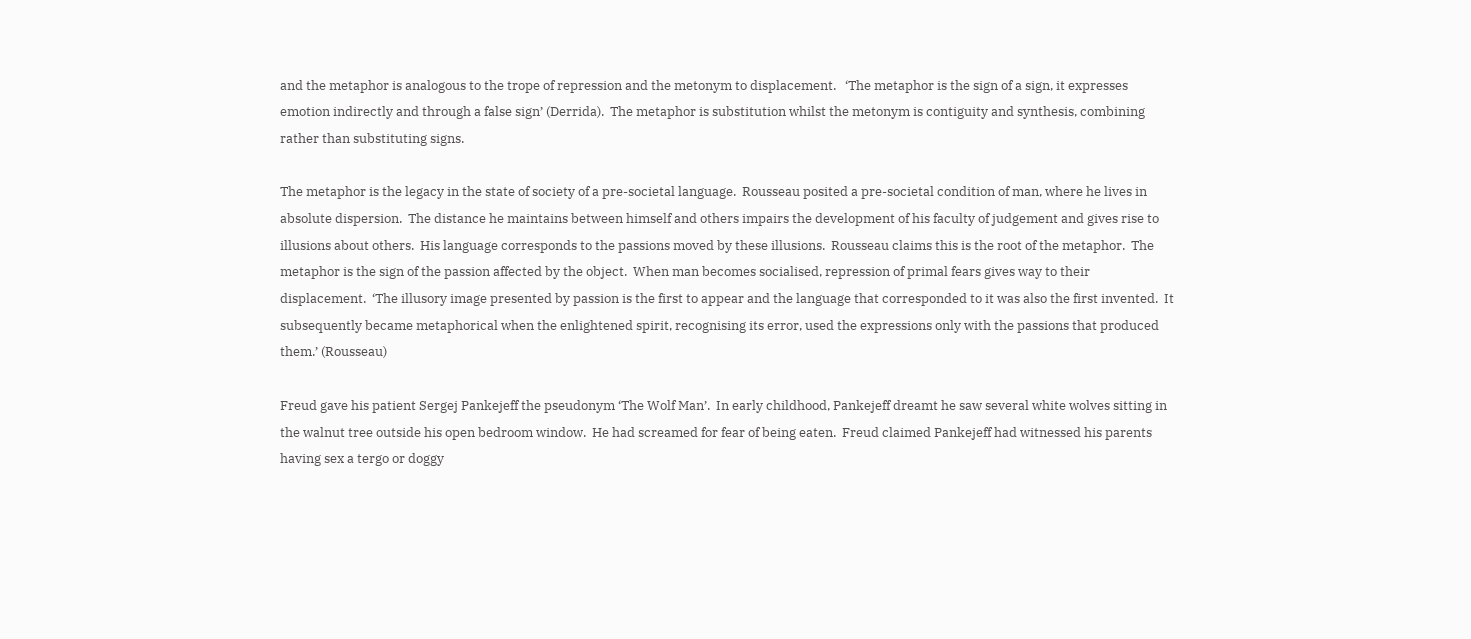and the metaphor is analogous to the trope of repression and the metonym to displacement.   ‘The metaphor is the sign of a sign, it expresses emotion indirectly and through a false sign’ (Derrida).  The metaphor is substitution whilst the metonym is contiguity and synthesis, combining rather than substituting signs.

The metaphor is the legacy in the state of society of a pre-societal language.  Rousseau posited a pre-societal condition of man, where he lives in absolute dispersion.  The distance he maintains between himself and others impairs the development of his faculty of judgement and gives rise to illusions about others.  His language corresponds to the passions moved by these illusions.  Rousseau claims this is the root of the metaphor.  The metaphor is the sign of the passion affected by the object.  When man becomes socialised, repression of primal fears gives way to their displacement.  ‘The illusory image presented by passion is the first to appear and the language that corresponded to it was also the first invented.  It subsequently became metaphorical when the enlightened spirit, recognising its error, used the expressions only with the passions that produced them.’ (Rousseau)

Freud gave his patient Sergej Pankejeff the pseudonym ‘The Wolf Man’.  In early childhood, Pankejeff dreamt he saw several white wolves sitting in the walnut tree outside his open bedroom window.  He had screamed for fear of being eaten.  Freud claimed Pankejeff had witnessed his parents having sex a tergo or doggy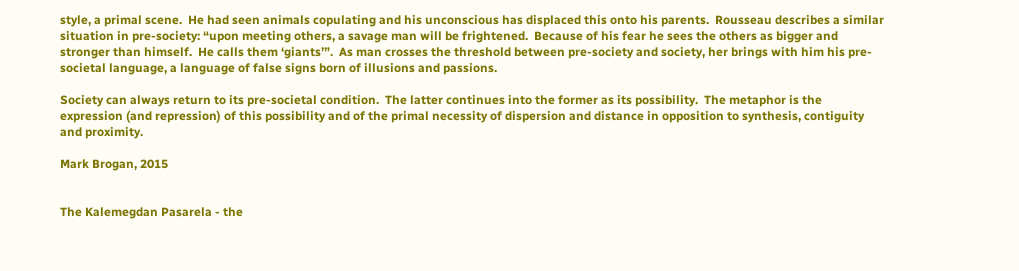style, a primal scene.  He had seen animals copulating and his unconscious has displaced this onto his parents.  Rousseau describes a similar situation in pre-society: “upon meeting others, a savage man will be frightened.  Because of his fear he sees the others as bigger and stronger than himself.  He calls them ‘giants’”.  As man crosses the threshold between pre-society and society, her brings with him his pre-societal language, a language of false signs born of illusions and passions.

Society can always return to its pre-societal condition.  The latter continues into the former as its possibility.  The metaphor is the expression (and repression) of this possibility and of the primal necessity of dispersion and distance in opposition to synthesis, contiguity and proximity.

Mark Brogan, 2015


The Kalemegdan Pasarela - the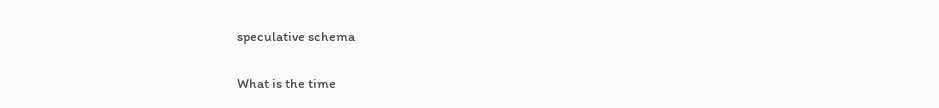speculative schema

What is the time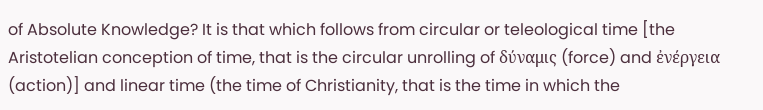of Absolute Knowledge? It is that which follows from circular or teleological time [the Aristotelian conception of time, that is the circular unrolling of δύναμις (force) and ἐνέργεια (action)] and linear time (the time of Christianity, that is the time in which the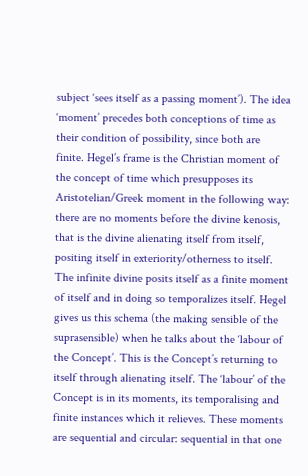subject ‘sees itself as a passing moment’). The idea ‘moment’ precedes both conceptions of time as their condition of possibility, since both are finite. Hegel’s frame is the Christian moment of the concept of time which presupposes its Aristotelian/Greek moment in the following way: there are no moments before the divine kenosis, that is the divine alienating itself from itself, positing itself in exteriority/otherness to itself. The infinite divine posits itself as a finite moment of itself and in doing so temporalizes itself. Hegel gives us this schema (the making sensible of the suprasensible) when he talks about the ‘labour of the Concept’. This is the Concept’s returning to itself through alienating itself. The ‘labour’ of the Concept is in its moments, its temporalising and finite instances which it relieves. These moments are sequential and circular: sequential in that one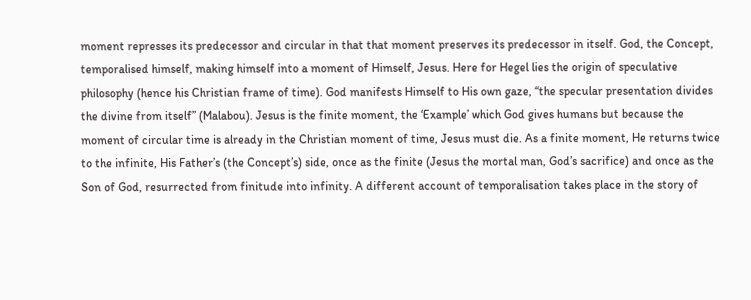moment represses its predecessor and circular in that that moment preserves its predecessor in itself. God, the Concept, temporalised himself, making himself into a moment of Himself, Jesus. Here for Hegel lies the origin of speculative philosophy (hence his Christian frame of time). God manifests Himself to His own gaze, “the specular presentation divides the divine from itself” (Malabou). Jesus is the finite moment, the ‘Example’ which God gives humans but because the moment of circular time is already in the Christian moment of time, Jesus must die. As a finite moment, He returns twice to the infinite, His Father’s (the Concept’s) side, once as the finite (Jesus the mortal man, God’s sacrifice) and once as the Son of God, resurrected from finitude into infinity. A different account of temporalisation takes place in the story of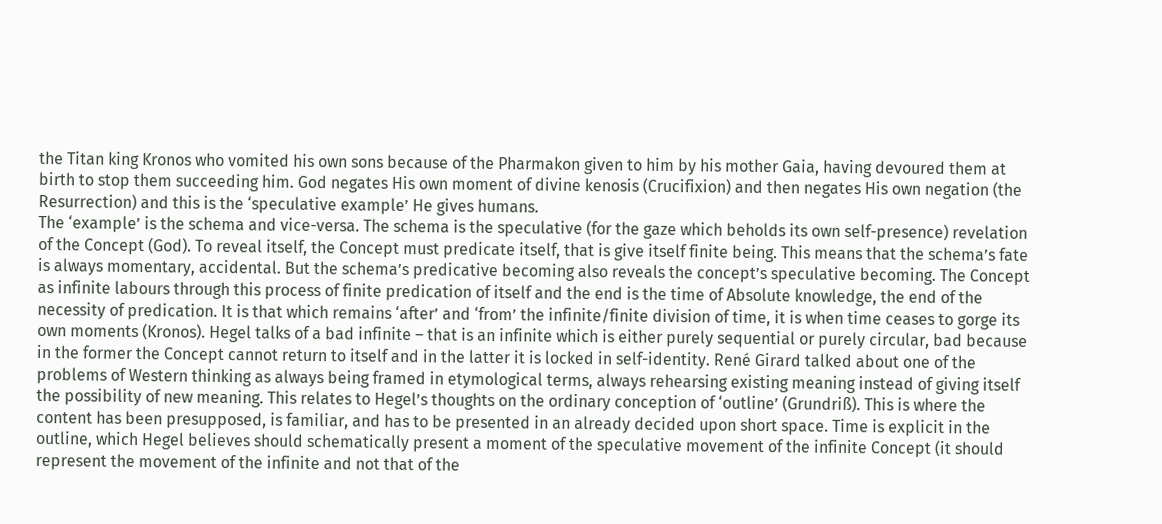the Titan king Kronos who vomited his own sons because of the Pharmakon given to him by his mother Gaia, having devoured them at birth to stop them succeeding him. God negates His own moment of divine kenosis (Crucifixion) and then negates His own negation (the Resurrection) and this is the ‘speculative example’ He gives humans.
The ‘example’ is the schema and vice-versa. The schema is the speculative (for the gaze which beholds its own self-presence) revelation of the Concept (God). To reveal itself, the Concept must predicate itself, that is give itself finite being. This means that the schema’s fate is always momentary, accidental. But the schema’s predicative becoming also reveals the concept’s speculative becoming. The Concept as infinite labours through this process of finite predication of itself and the end is the time of Absolute knowledge, the end of the necessity of predication. It is that which remains ‘after’ and ‘from’ the infinite/finite division of time, it is when time ceases to gorge its own moments (Kronos). Hegel talks of a bad infinite – that is an infinite which is either purely sequential or purely circular, bad because in the former the Concept cannot return to itself and in the latter it is locked in self-identity. René Girard talked about one of the problems of Western thinking as always being framed in etymological terms, always rehearsing existing meaning instead of giving itself the possibility of new meaning. This relates to Hegel’s thoughts on the ordinary conception of ‘outline’ (Grundriß). This is where the content has been presupposed, is familiar, and has to be presented in an already decided upon short space. Time is explicit in the outline, which Hegel believes should schematically present a moment of the speculative movement of the infinite Concept (it should represent the movement of the infinite and not that of the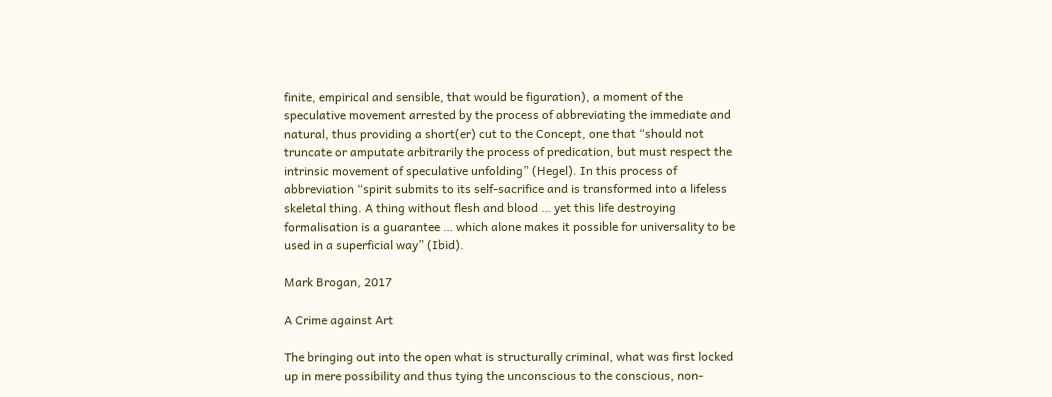finite, empirical and sensible, that would be figuration), a moment of the speculative movement arrested by the process of abbreviating the immediate and natural, thus providing a short(er) cut to the Concept, one that “should not truncate or amputate arbitrarily the process of predication, but must respect the intrinsic movement of speculative unfolding” (Hegel). In this process of abbreviation “spirit submits to its self-sacrifice and is transformed into a lifeless skeletal thing. A thing without flesh and blood … yet this life destroying formalisation is a guarantee … which alone makes it possible for universality to be used in a superficial way” (Ibid).

Mark Brogan, 2017

A Crime against Art

The bringing out into the open what is structurally criminal, what was first locked up in mere possibility and thus tying the unconscious to the conscious, non-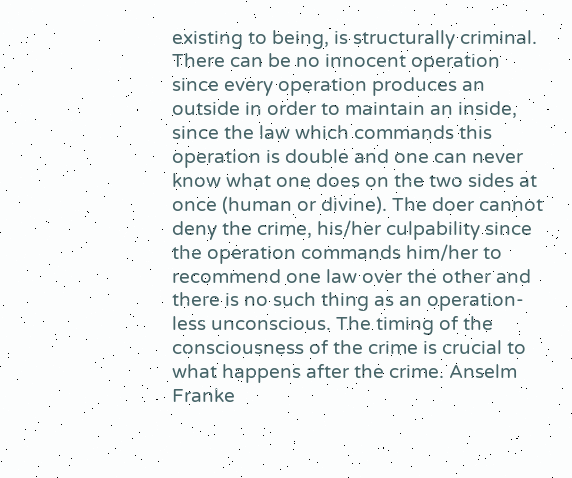existing to being, is structurally criminal. There can be no innocent operation since every operation produces an outside in order to maintain an inside, since the law which commands this operation is double and one can never know what one does on the two sides at once (human or divine). The doer cannot deny the crime, his/her culpability since the operation commands him/her to recommend one law over the other and there is no such thing as an operation-less unconscious. The timing of the consciousness of the crime is crucial to what happens after the crime. Anselm Franke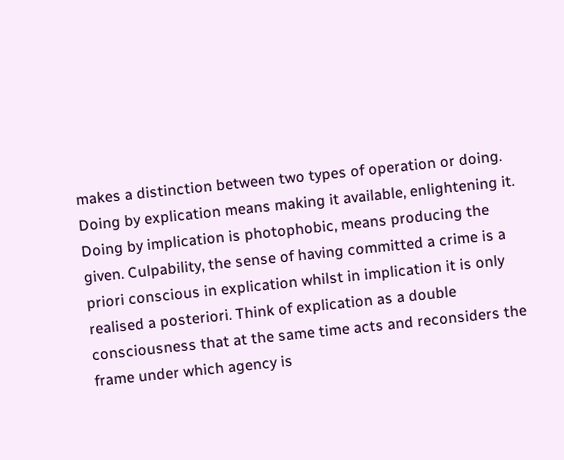makes a distinction between two types of operation or doing. Doing by explication means making it available, enlightening it. Doing by implication is photophobic, means producing the given. Culpability, the sense of having committed a crime is a priori conscious in explication whilst in implication it is only realised a posteriori. Think of explication as a double consciousness that at the same time acts and reconsiders the frame under which agency is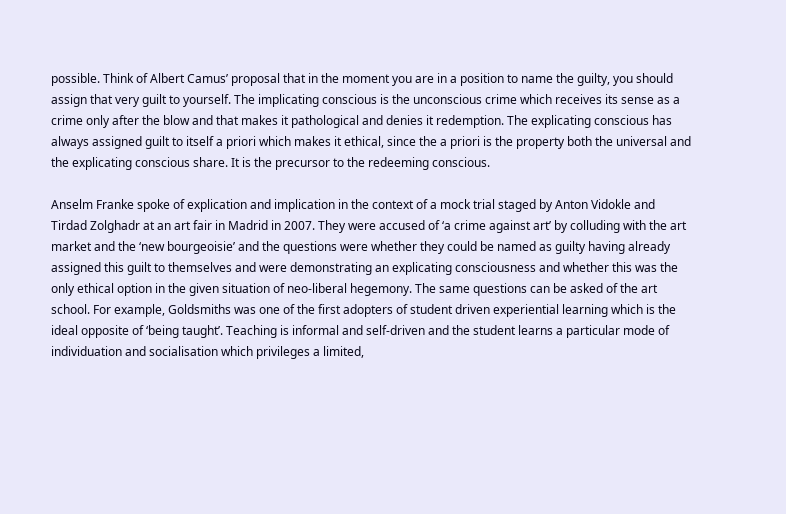possible. Think of Albert Camus’ proposal that in the moment you are in a position to name the guilty, you should assign that very guilt to yourself. The implicating conscious is the unconscious crime which receives its sense as a crime only after the blow and that makes it pathological and denies it redemption. The explicating conscious has always assigned guilt to itself a priori which makes it ethical, since the a priori is the property both the universal and the explicating conscious share. It is the precursor to the redeeming conscious.

Anselm Franke spoke of explication and implication in the context of a mock trial staged by Anton Vidokle and Tirdad Zolghadr at an art fair in Madrid in 2007. They were accused of ‘a crime against art’ by colluding with the art market and the ‘new bourgeoisie’ and the questions were whether they could be named as guilty having already assigned this guilt to themselves and were demonstrating an explicating consciousness and whether this was the only ethical option in the given situation of neo-liberal hegemony. The same questions can be asked of the art school. For example, Goldsmiths was one of the first adopters of student driven experiential learning which is the ideal opposite of ‘being taught’. Teaching is informal and self-driven and the student learns a particular mode of individuation and socialisation which privileges a limited,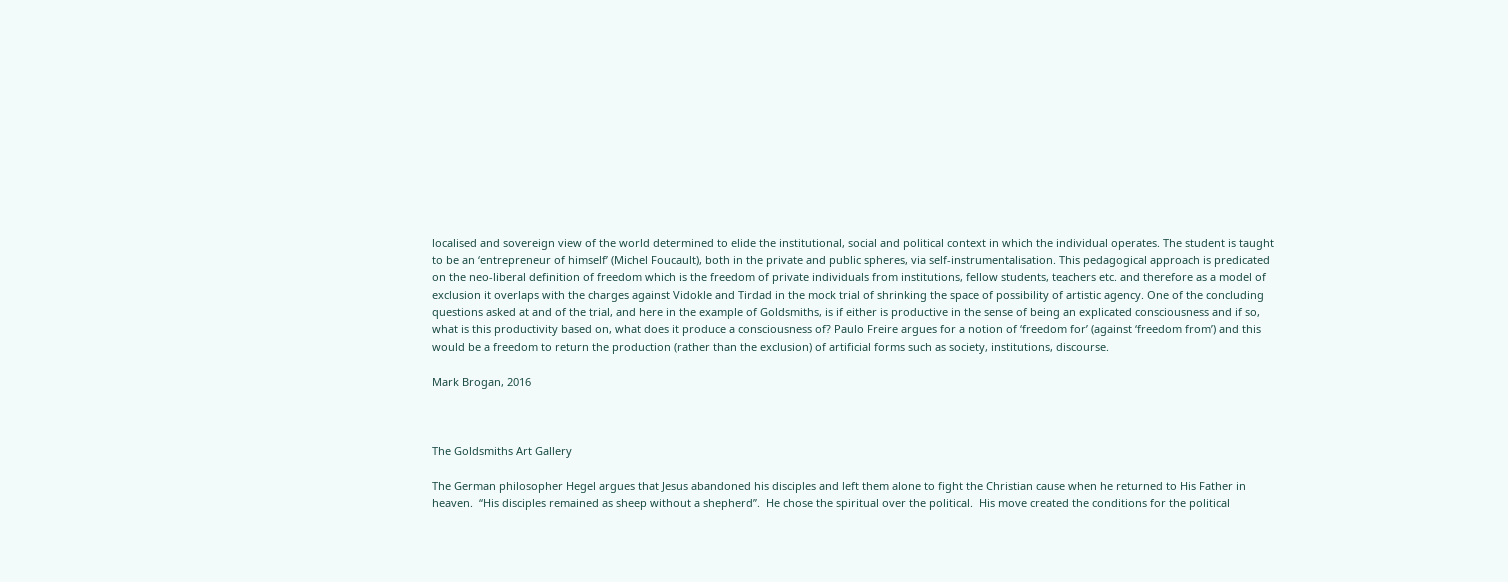localised and sovereign view of the world determined to elide the institutional, social and political context in which the individual operates. The student is taught to be an ‘entrepreneur of himself’ (Michel Foucault), both in the private and public spheres, via self-instrumentalisation. This pedagogical approach is predicated on the neo-liberal definition of freedom which is the freedom of private individuals from institutions, fellow students, teachers etc. and therefore as a model of exclusion it overlaps with the charges against Vidokle and Tirdad in the mock trial of shrinking the space of possibility of artistic agency. One of the concluding questions asked at and of the trial, and here in the example of Goldsmiths, is if either is productive in the sense of being an explicated consciousness and if so, what is this productivity based on, what does it produce a consciousness of? Paulo Freire argues for a notion of ‘freedom for’ (against ‘freedom from’) and this would be a freedom to return the production (rather than the exclusion) of artificial forms such as society, institutions, discourse.

Mark Brogan, 2016



The Goldsmiths Art Gallery

The German philosopher Hegel argues that Jesus abandoned his disciples and left them alone to fight the Christian cause when he returned to His Father in heaven.  “His disciples remained as sheep without a shepherd”.  He chose the spiritual over the political.  His move created the conditions for the political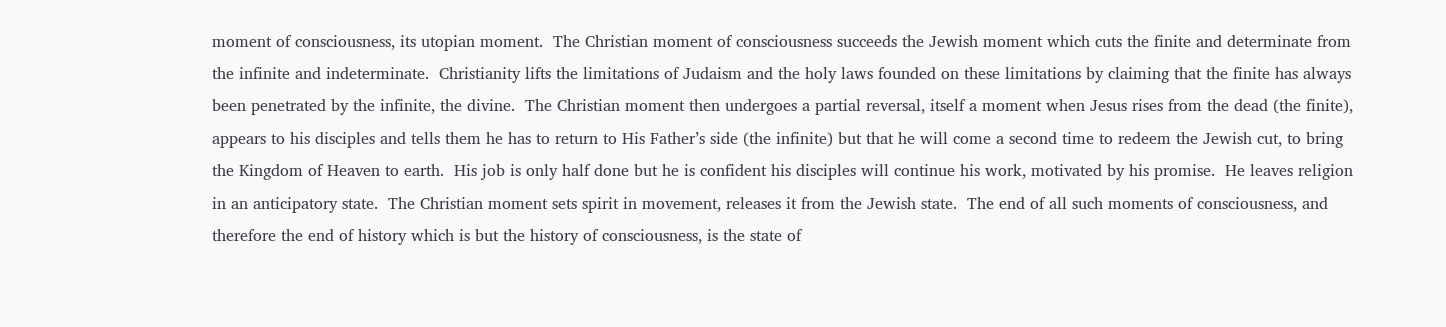moment of consciousness, its utopian moment.  The Christian moment of consciousness succeeds the Jewish moment which cuts the finite and determinate from the infinite and indeterminate.  Christianity lifts the limitations of Judaism and the holy laws founded on these limitations by claiming that the finite has always been penetrated by the infinite, the divine.  The Christian moment then undergoes a partial reversal, itself a moment when Jesus rises from the dead (the finite), appears to his disciples and tells them he has to return to His Father’s side (the infinite) but that he will come a second time to redeem the Jewish cut, to bring the Kingdom of Heaven to earth.  His job is only half done but he is confident his disciples will continue his work, motivated by his promise.  He leaves religion in an anticipatory state.  The Christian moment sets spirit in movement, releases it from the Jewish state.  The end of all such moments of consciousness, and therefore the end of history which is but the history of consciousness, is the state of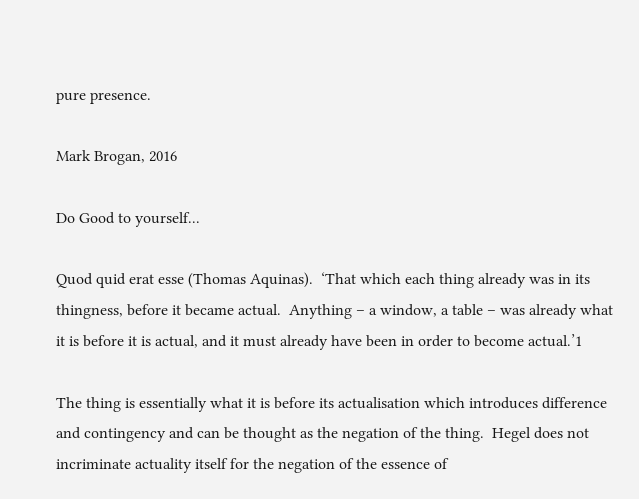pure presence.

Mark Brogan, 2016

Do Good to yourself...

Quod quid erat esse (Thomas Aquinas).  ‘That which each thing already was in its thingness, before it became actual.  Anything – a window, a table – was already what it is before it is actual, and it must already have been in order to become actual.’1

The thing is essentially what it is before its actualisation which introduces difference and contingency and can be thought as the negation of the thing.  Hegel does not incriminate actuality itself for the negation of the essence of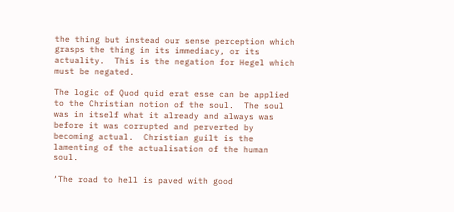the thing but instead our sense perception which grasps the thing in its immediacy, or its actuality.  This is the negation for Hegel which must be negated.

The logic of Quod quid erat esse can be applied to the Christian notion of the soul.  The soul was in itself what it already and always was before it was corrupted and perverted by becoming actual.  Christian guilt is the lamenting of the actualisation of the human soul.

‘The road to hell is paved with good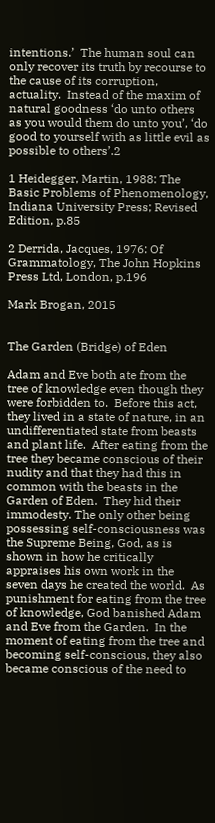intentions.’  The human soul can only recover its truth by recourse to the cause of its corruption, actuality.  Instead of the maxim of natural goodness ‘do unto others as you would them do unto you’, ‘do good to yourself with as little evil as possible to others’.2

1 Heidegger, Martin, 1988: The Basic Problems of Phenomenology, Indiana University Press; Revised Edition, p.85

2 Derrida, Jacques, 1976: Of Grammatology, The John Hopkins Press Ltd, London, p.196

Mark Brogan, 2015


The Garden (Bridge) of Eden

Adam and Eve both ate from the tree of knowledge even though they were forbidden to.  Before this act, they lived in a state of nature, in an undifferentiated state from beasts and plant life.  After eating from the tree they became conscious of their nudity and that they had this in common with the beasts in the Garden of Eden.  They hid their immodesty. The only other being possessing self-consciousness was the Supreme Being, God, as is shown in how he critically appraises his own work in the seven days he created the world.  As punishment for eating from the tree of knowledge, God banished Adam and Eve from the Garden.  In the moment of eating from the tree and becoming self-conscious, they also became conscious of the need to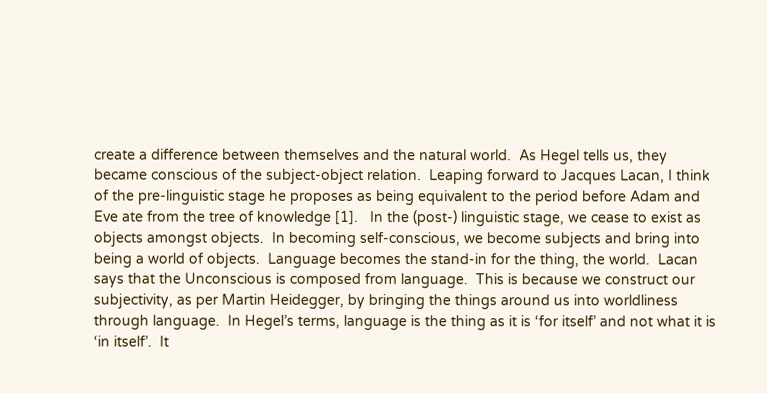create a difference between themselves and the natural world.  As Hegel tells us, they became conscious of the subject-object relation.  Leaping forward to Jacques Lacan, I think of the pre-linguistic stage he proposes as being equivalent to the period before Adam and Eve ate from the tree of knowledge [1].   In the (post-) linguistic stage, we cease to exist as objects amongst objects.  In becoming self-conscious, we become subjects and bring into being a world of objects.  Language becomes the stand-in for the thing, the world.  Lacan says that the Unconscious is composed from language.  This is because we construct our subjectivity, as per Martin Heidegger, by bringing the things around us into worldliness through language.  In Hegel’s terms, language is the thing as it is ‘for itself’ and not what it is ‘in itself’.  It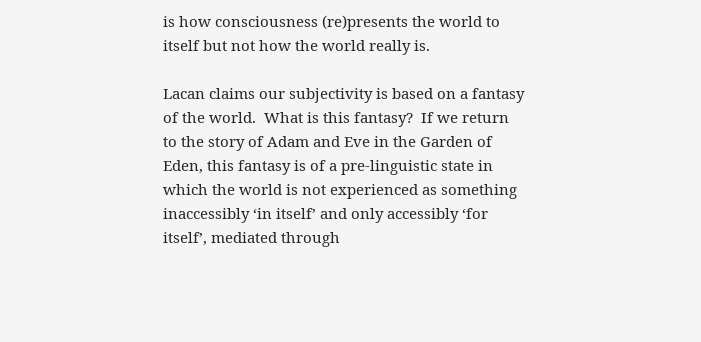is how consciousness (re)presents the world to itself but not how the world really is.

Lacan claims our subjectivity is based on a fantasy of the world.  What is this fantasy?  If we return to the story of Adam and Eve in the Garden of Eden, this fantasy is of a pre-linguistic state in which the world is not experienced as something inaccessibly ‘in itself’ and only accessibly ‘for itself’, mediated through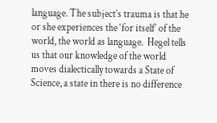language. The subject’s trauma is that he or she experiences the ‘for itself’ of the world, the world as language.  Hegel tells us that our knowledge of the world moves dialectically towards a State of Science, a state in there is no difference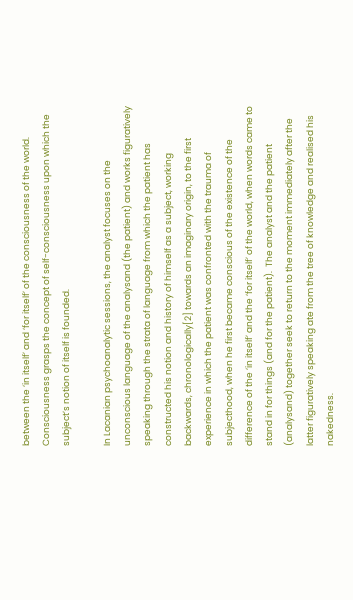between the ‘in itself’ and ‘for itself’ of the consciousness of the world.  Consciousness grasps the concept of self-consciousness upon which the subject’s notion of itself is founded.

In Lacanian psychoanalytic sessions, the analyst focuses on the unconscious language of the analysand (the patient) and works figuratively speaking through the strata of language from which the patient has constructed his notion and history of himself as a subject, working backwards, chronologically[2] towards an imaginary origin, to the first experience in which the patient was confronted with the trauma of subjecthood, when he first became conscious of the existence of the difference of the ‘in itself’ and the ‘for itself’ of the world, when words came to stand in for things (and for the patient).  The analyst and the patient (analysand) together seek to return to the moment immediately after the latter figuratively speaking ate from the tree of knowledge and realised his nakedness.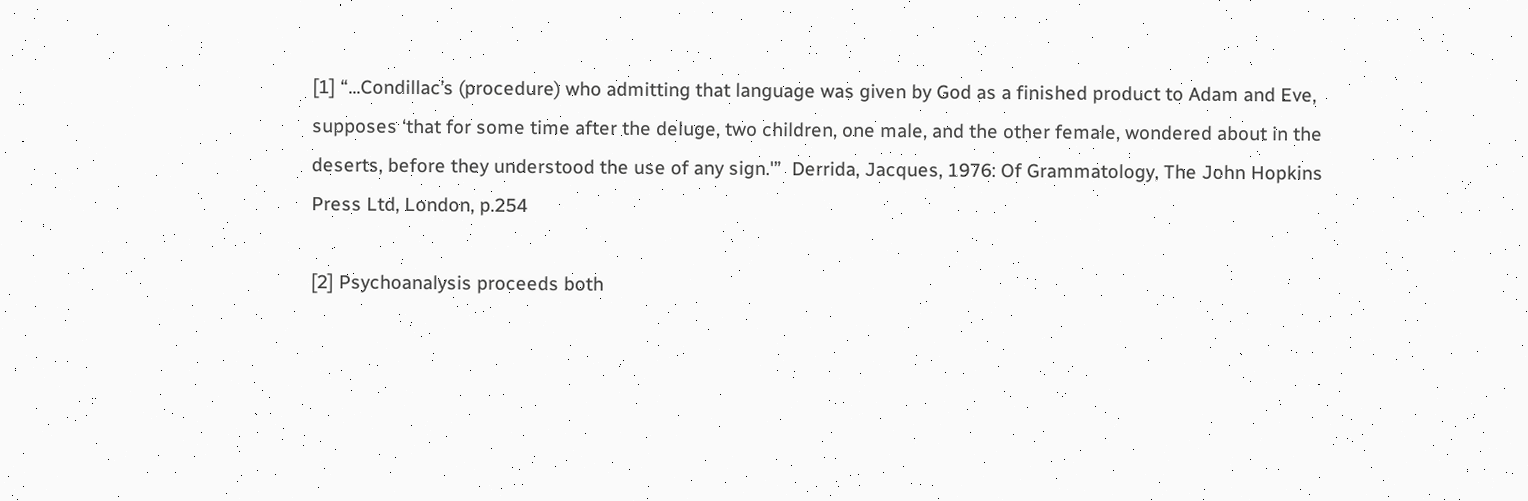[1] “...Condillac’s (procedure) who admitting that language was given by God as a finished product to Adam and Eve, supposes ‘that for some time after the deluge, two children, one male, and the other female, wondered about in the deserts, before they understood the use of any sign.'”  Derrida, Jacques, 1976: Of Grammatology, The John Hopkins Press Ltd, London, p.254

[2] Psychoanalysis proceeds both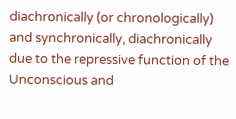diachronically (or chronologically) and synchronically, diachronically due to the repressive function of the Unconscious and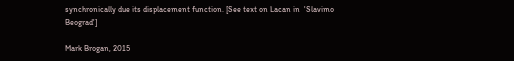synchronically due its displacement function. [See text on Lacan in  'Slavimo Beograd']

Mark Brogan, 2015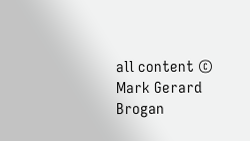all content © Mark Gerard Brogan